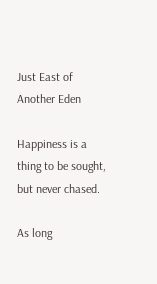Just East of Another Eden

Happiness is a thing to be sought,
but never chased.

As long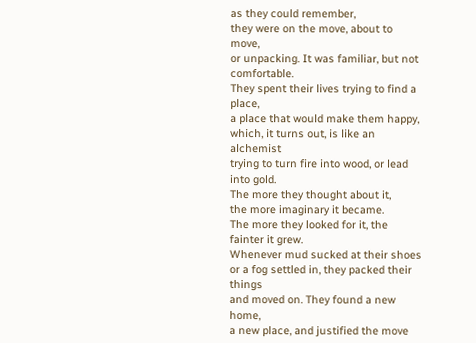as they could remember,
they were on the move, about to move,
or unpacking. It was familiar, but not comfortable.
They spent their lives trying to find a place,
a place that would make them happy,
which, it turns out, is like an alchemist
trying to turn fire into wood, or lead into gold.
The more they thought about it,
the more imaginary it became.
The more they looked for it, the fainter it grew.
Whenever mud sucked at their shoes
or a fog settled in, they packed their things
and moved on. They found a new home,
a new place, and justified the move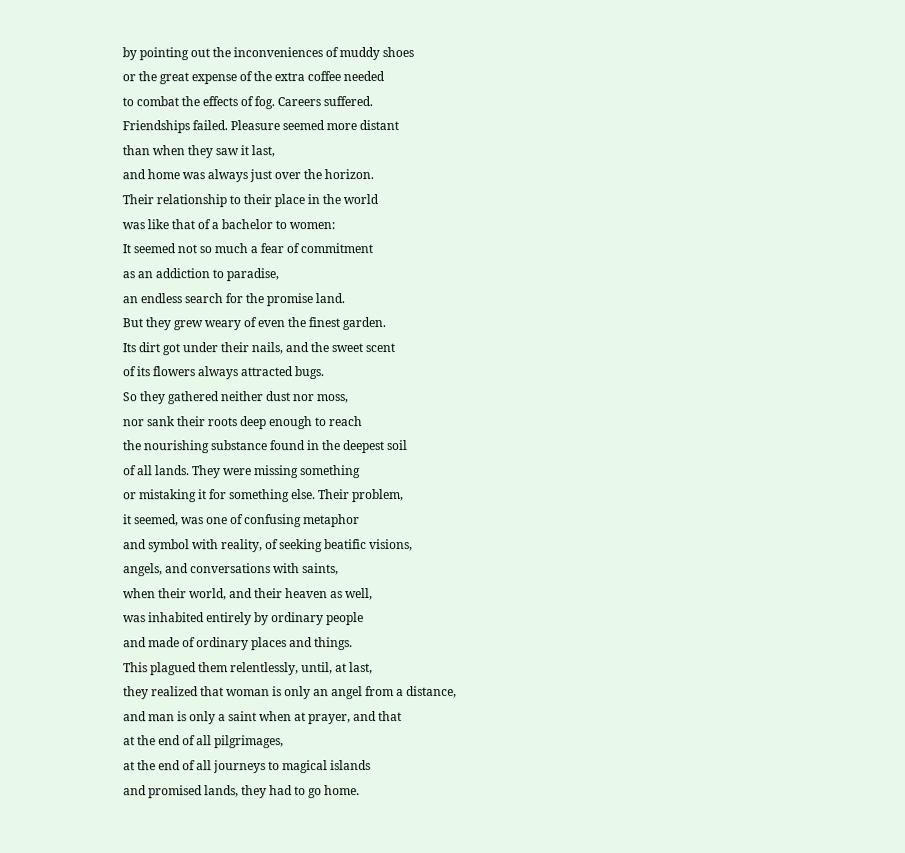by pointing out the inconveniences of muddy shoes
or the great expense of the extra coffee needed
to combat the effects of fog. Careers suffered.
Friendships failed. Pleasure seemed more distant
than when they saw it last,
and home was always just over the horizon.
Their relationship to their place in the world
was like that of a bachelor to women:
It seemed not so much a fear of commitment
as an addiction to paradise,
an endless search for the promise land.
But they grew weary of even the finest garden.
Its dirt got under their nails, and the sweet scent
of its flowers always attracted bugs.
So they gathered neither dust nor moss,
nor sank their roots deep enough to reach
the nourishing substance found in the deepest soil
of all lands. They were missing something
or mistaking it for something else. Their problem,
it seemed, was one of confusing metaphor
and symbol with reality, of seeking beatific visions,
angels, and conversations with saints,
when their world, and their heaven as well,
was inhabited entirely by ordinary people
and made of ordinary places and things.
This plagued them relentlessly, until, at last,
they realized that woman is only an angel from a distance,
and man is only a saint when at prayer, and that
at the end of all pilgrimages,
at the end of all journeys to magical islands
and promised lands, they had to go home.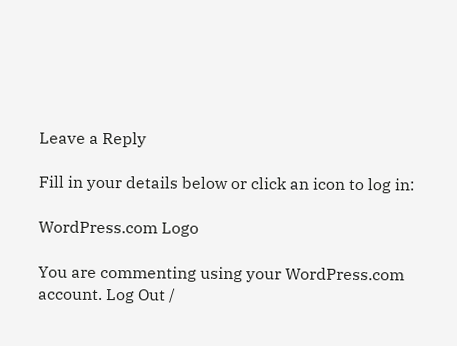Leave a Reply

Fill in your details below or click an icon to log in:

WordPress.com Logo

You are commenting using your WordPress.com account. Log Out /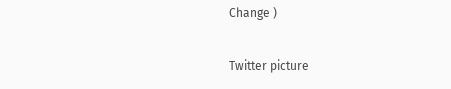Change )

Twitter picture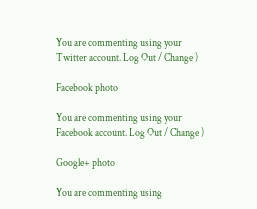You are commenting using your Twitter account. Log Out / Change )

Facebook photo

You are commenting using your Facebook account. Log Out / Change )

Google+ photo

You are commenting using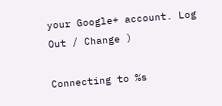your Google+ account. Log Out / Change )

Connecting to %s